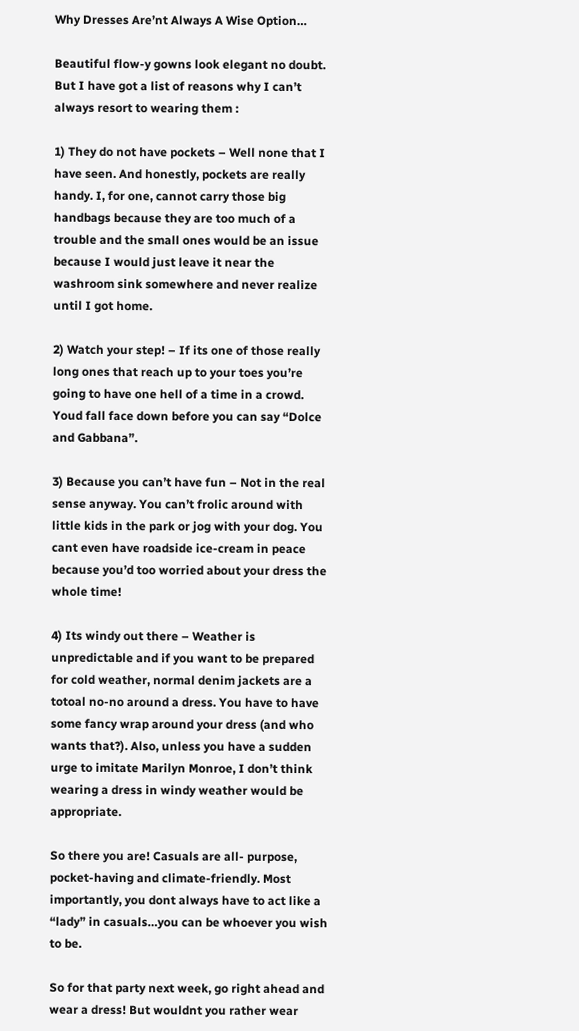Why Dresses Are’nt Always A Wise Option…

Beautiful flow-y gowns look elegant no doubt. But I have got a list of reasons why I can’t always resort to wearing them :

1) They do not have pockets – Well none that I have seen. And honestly, pockets are really handy. I, for one, cannot carry those big handbags because they are too much of a trouble and the small ones would be an issue because I would just leave it near the washroom sink somewhere and never realize until I got home.

2) Watch your step! – If its one of those really long ones that reach up to your toes you’re going to have one hell of a time in a crowd. Youd fall face down before you can say “Dolce and Gabbana”.

3) Because you can’t have fun – Not in the real sense anyway. You can’t frolic around with little kids in the park or jog with your dog. You cant even have roadside ice-cream in peace because you’d too worried about your dress the whole time!

4) Its windy out there – Weather is unpredictable and if you want to be prepared for cold weather, normal denim jackets are a totoal no-no around a dress. You have to have some fancy wrap around your dress (and who wants that?). Also, unless you have a sudden urge to imitate Marilyn Monroe, I don’t think wearing a dress in windy weather would be appropriate.

So there you are! Casuals are all- purpose, pocket-having and climate-friendly. Most importantly, you dont always have to act like a “lady” in casuals…you can be whoever you wish to be.

So for that party next week, go right ahead and wear a dress! But wouldnt you rather wear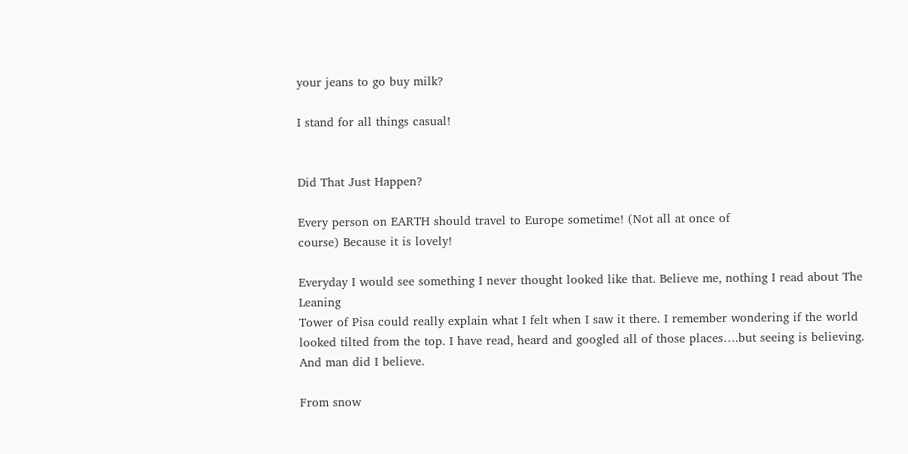your jeans to go buy milk?

I stand for all things casual!


Did That Just Happen?

Every person on EARTH should travel to Europe sometime! (Not all at once of
course) Because it is lovely!

Everyday I would see something I never thought looked like that. Believe me, nothing I read about The Leaning
Tower of Pisa could really explain what I felt when I saw it there. I remember wondering if the world looked tilted from the top. I have read, heard and googled all of those places….but seeing is believing. And man did I believe.

From snow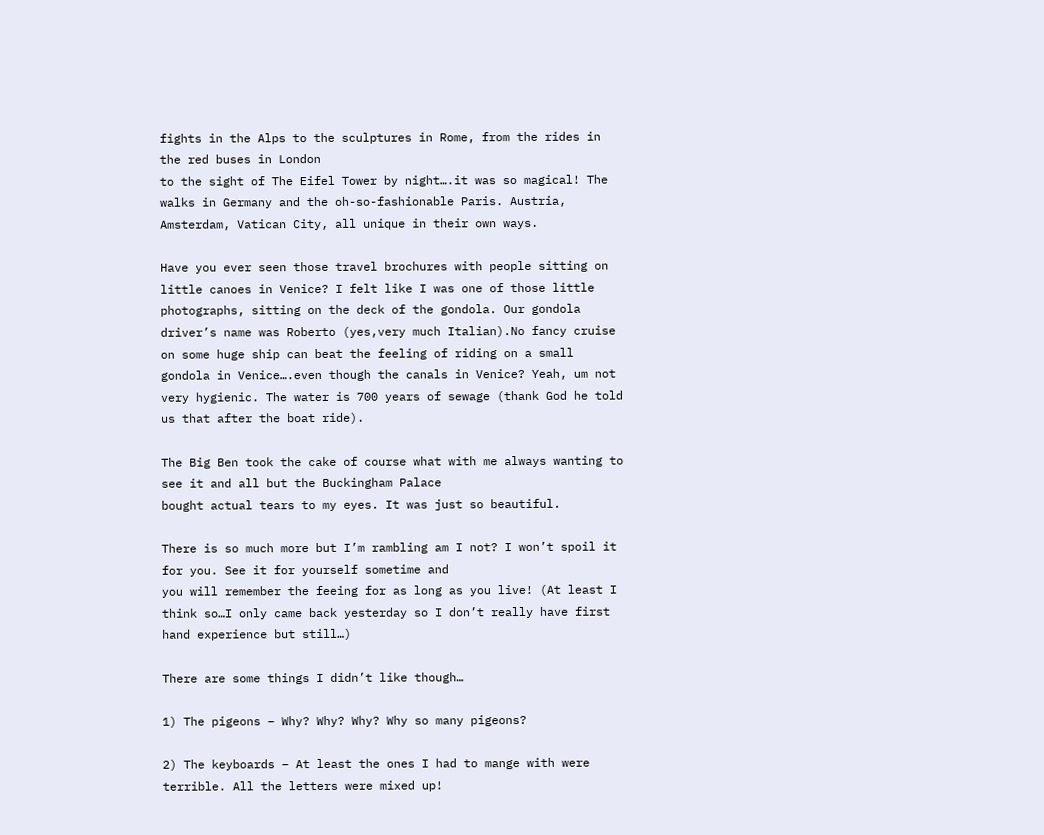fights in the Alps to the sculptures in Rome, from the rides in the red buses in London
to the sight of The Eifel Tower by night….it was so magical! The walks in Germany and the oh-so-fashionable Paris. Austria, Amsterdam, Vatican City, all unique in their own ways.

Have you ever seen those travel brochures with people sitting on little canoes in Venice? I felt like I was one of those little photographs, sitting on the deck of the gondola. Our gondola driver’s name was Roberto (yes,very much Italian).No fancy cruise on some huge ship can beat the feeling of riding on a small gondola in Venice….even though the canals in Venice? Yeah, um not very hygienic. The water is 700 years of sewage (thank God he told us that after the boat ride).

The Big Ben took the cake of course what with me always wanting to see it and all but the Buckingham Palace
bought actual tears to my eyes. It was just so beautiful.

There is so much more but I’m rambling am I not? I won’t spoil it for you. See it for yourself sometime and
you will remember the feeing for as long as you live! (At least I think so…I only came back yesterday so I don’t really have first hand experience but still…)

There are some things I didn’t like though…

1) The pigeons – Why? Why? Why? Why so many pigeons?

2) The keyboards – At least the ones I had to mange with were terrible. All the letters were mixed up!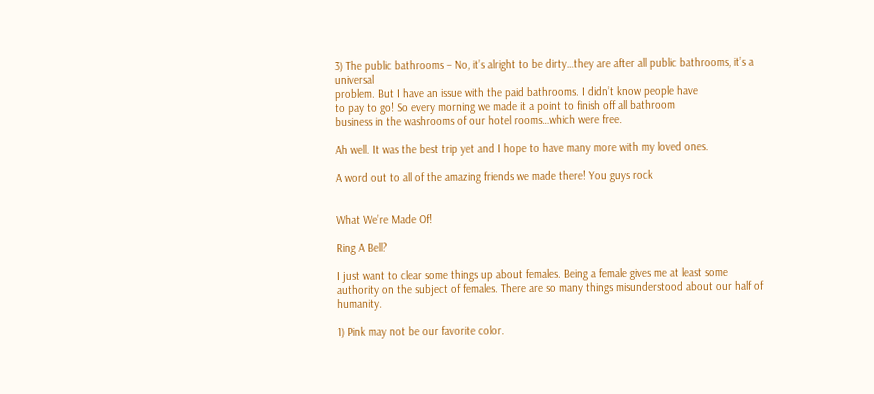3) The public bathrooms – No, it’s alright to be dirty…they are after all public bathrooms, it’s a universal
problem. But I have an issue with the paid bathrooms. I didn’t know people have
to pay to go! So every morning we made it a point to finish off all bathroom
business in the washrooms of our hotel rooms…which were free.

Ah well. It was the best trip yet and I hope to have many more with my loved ones.

A word out to all of the amazing friends we made there! You guys rock


What We’re Made Of!

Ring A Bell?

I just want to clear some things up about females. Being a female gives me at least some authority on the subject of females. There are so many things misunderstood about our half of humanity.

1) Pink may not be our favorite color.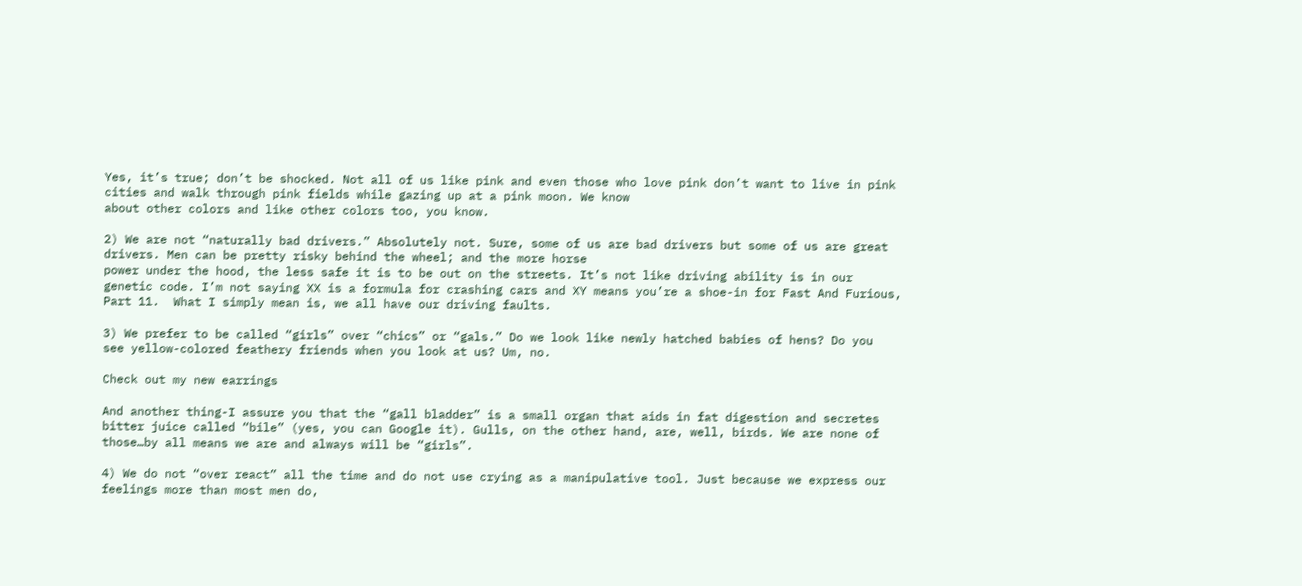Yes, it’s true; don’t be shocked. Not all of us like pink and even those who love pink don’t want to live in pink cities and walk through pink fields while gazing up at a pink moon. We know
about other colors and like other colors too, you know.

2) We are not “naturally bad drivers.” Absolutely not. Sure, some of us are bad drivers but some of us are great drivers. Men can be pretty risky behind the wheel; and the more horse
power under the hood, the less safe it is to be out on the streets. It’s not like driving ability is in our genetic code. I’m not saying XX is a formula for crashing cars and XY means you’re a shoe-in for Fast And Furious, Part 11.  What I simply mean is, we all have our driving faults.

3) We prefer to be called “girls” over “chics” or “gals.” Do we look like newly hatched babies of hens? Do you
see yellow-colored feathery friends when you look at us? Um, no.

Check out my new earrings

And another thing-I assure you that the “gall bladder” is a small organ that aids in fat digestion and secretes bitter juice called “bile” (yes, you can Google it). Gulls, on the other hand, are, well, birds. We are none of those…by all means we are and always will be “girls”.

4) We do not “over react” all the time and do not use crying as a manipulative tool. Just because we express our feelings more than most men do,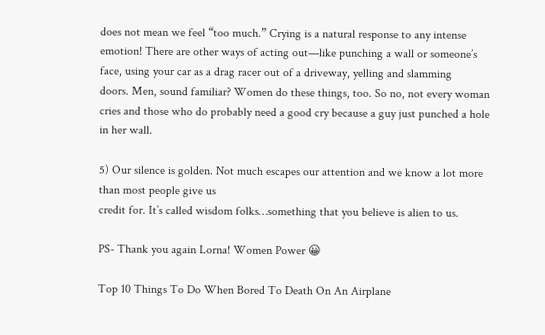does not mean we feel “too much.” Crying is a natural response to any intense emotion! There are other ways of acting out—like punching a wall or someone’s
face, using your car as a drag racer out of a driveway, yelling and slamming
doors. Men, sound familiar? Women do these things, too. So no, not every woman
cries and those who do probably need a good cry because a guy just punched a hole
in her wall.

5) Our silence is golden. Not much escapes our attention and we know a lot more than most people give us
credit for. It’s called wisdom folks…something that you believe is alien to us.

PS- Thank you again Lorna! Women Power 😀

Top 10 Things To Do When Bored To Death On An Airplane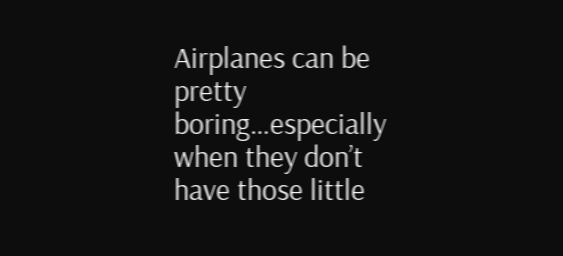Airplanes can be pretty boring…especially when they don’t have those little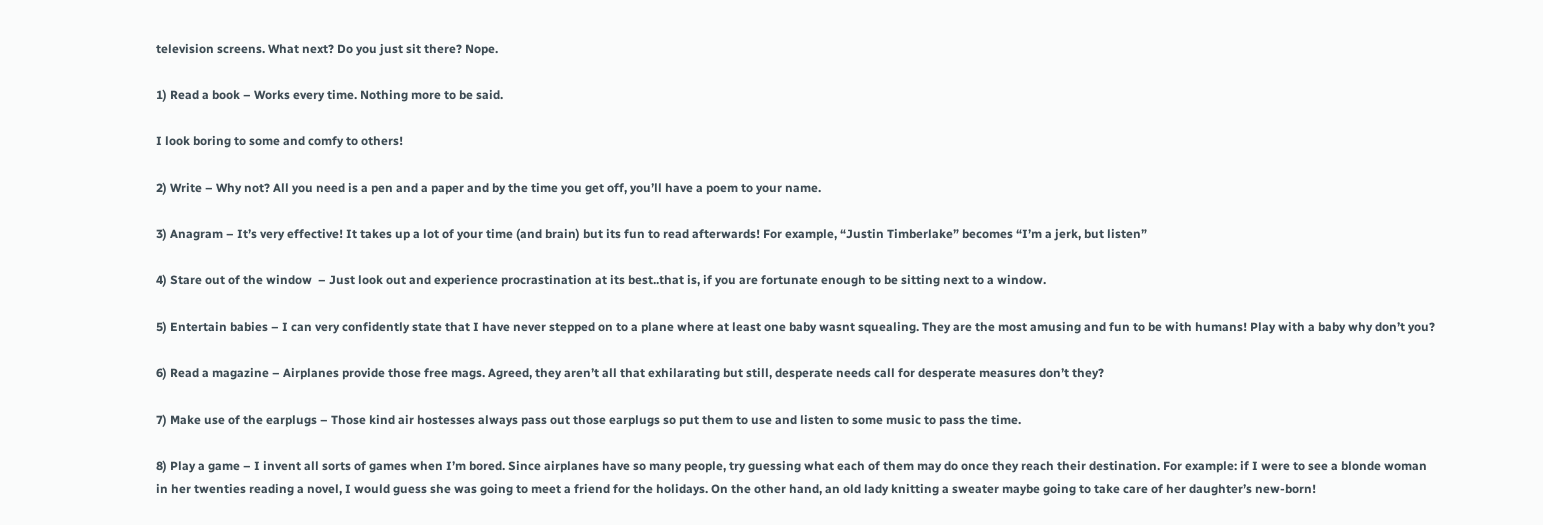television screens. What next? Do you just sit there? Nope.

1) Read a book – Works every time. Nothing more to be said.

I look boring to some and comfy to others!

2) Write – Why not? All you need is a pen and a paper and by the time you get off, you’ll have a poem to your name.

3) Anagram – It’s very effective! It takes up a lot of your time (and brain) but its fun to read afterwards! For example, “Justin Timberlake” becomes “I’m a jerk, but listen”

4) Stare out of the window  – Just look out and experience procrastination at its best..that is, if you are fortunate enough to be sitting next to a window.

5) Entertain babies – I can very confidently state that I have never stepped on to a plane where at least one baby wasnt squealing. They are the most amusing and fun to be with humans! Play with a baby why don’t you?

6) Read a magazine – Airplanes provide those free mags. Agreed, they aren’t all that exhilarating but still, desperate needs call for desperate measures don’t they?

7) Make use of the earplugs – Those kind air hostesses always pass out those earplugs so put them to use and listen to some music to pass the time.

8) Play a game – I invent all sorts of games when I’m bored. Since airplanes have so many people, try guessing what each of them may do once they reach their destination. For example: if I were to see a blonde woman in her twenties reading a novel, I would guess she was going to meet a friend for the holidays. On the other hand, an old lady knitting a sweater maybe going to take care of her daughter’s new-born!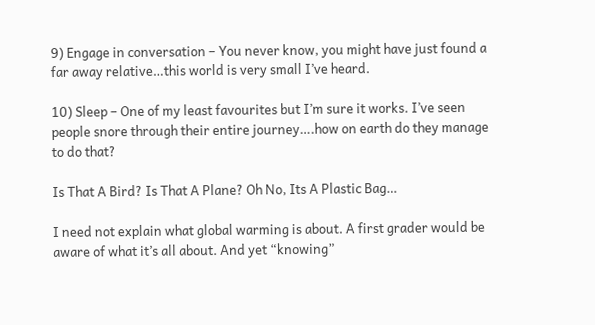9) Engage in conversation – You never know, you might have just found a far away relative…this world is very small I’ve heard.

10) Sleep – One of my least favourites but I’m sure it works. I’ve seen people snore through their entire journey….how on earth do they manage to do that?

Is That A Bird? Is That A Plane? Oh No, Its A Plastic Bag…

I need not explain what global warming is about. A first grader would be aware of what it’s all about. And yet “knowing”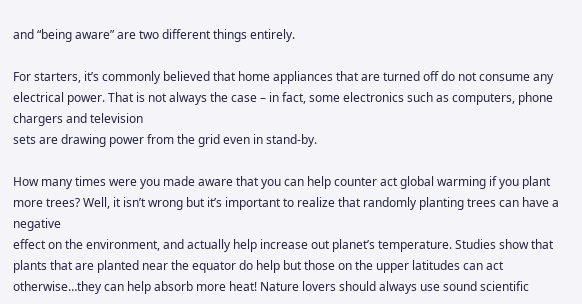and “being aware” are two different things entirely.

For starters, it’s commonly believed that home appliances that are turned off do not consume any electrical power. That is not always the case – in fact, some electronics such as computers, phone chargers and television
sets are drawing power from the grid even in stand-by.

How many times were you made aware that you can help counter act global warming if you plant more trees? Well, it isn’t wrong but it’s important to realize that randomly planting trees can have a negative
effect on the environment, and actually help increase out planet’s temperature. Studies show that plants that are planted near the equator do help but those on the upper latitudes can act otherwise…they can help absorb more heat! Nature lovers should always use sound scientific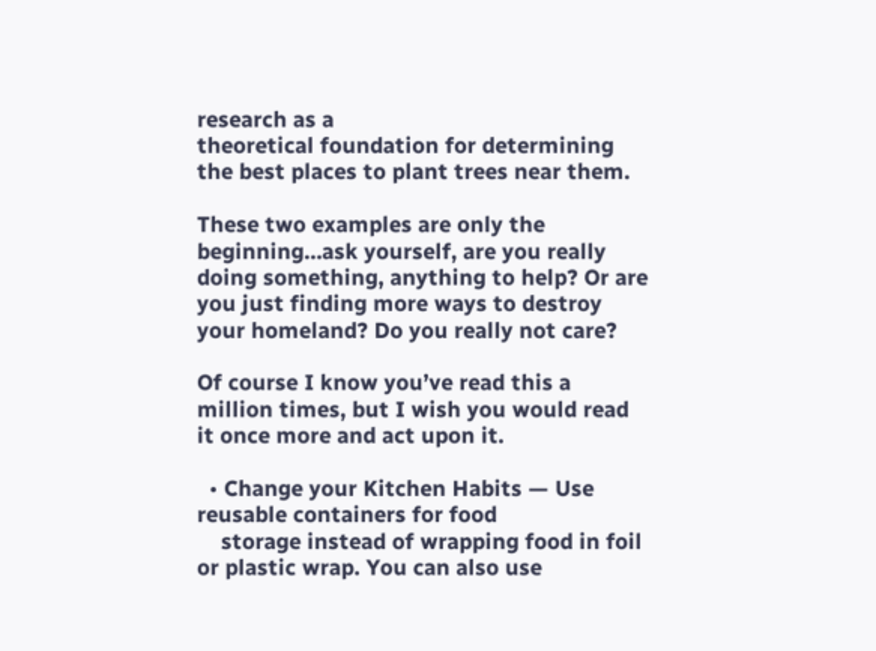research as a
theoretical foundation for determining the best places to plant trees near them.

These two examples are only the beginning…ask yourself, are you really doing something, anything to help? Or are you just finding more ways to destroy your homeland? Do you really not care?

Of course I know you’ve read this a million times, but I wish you would read it once more and act upon it.

  • Change your Kitchen Habits — Use reusable containers for food
    storage instead of wrapping food in foil or plastic wrap. You can also use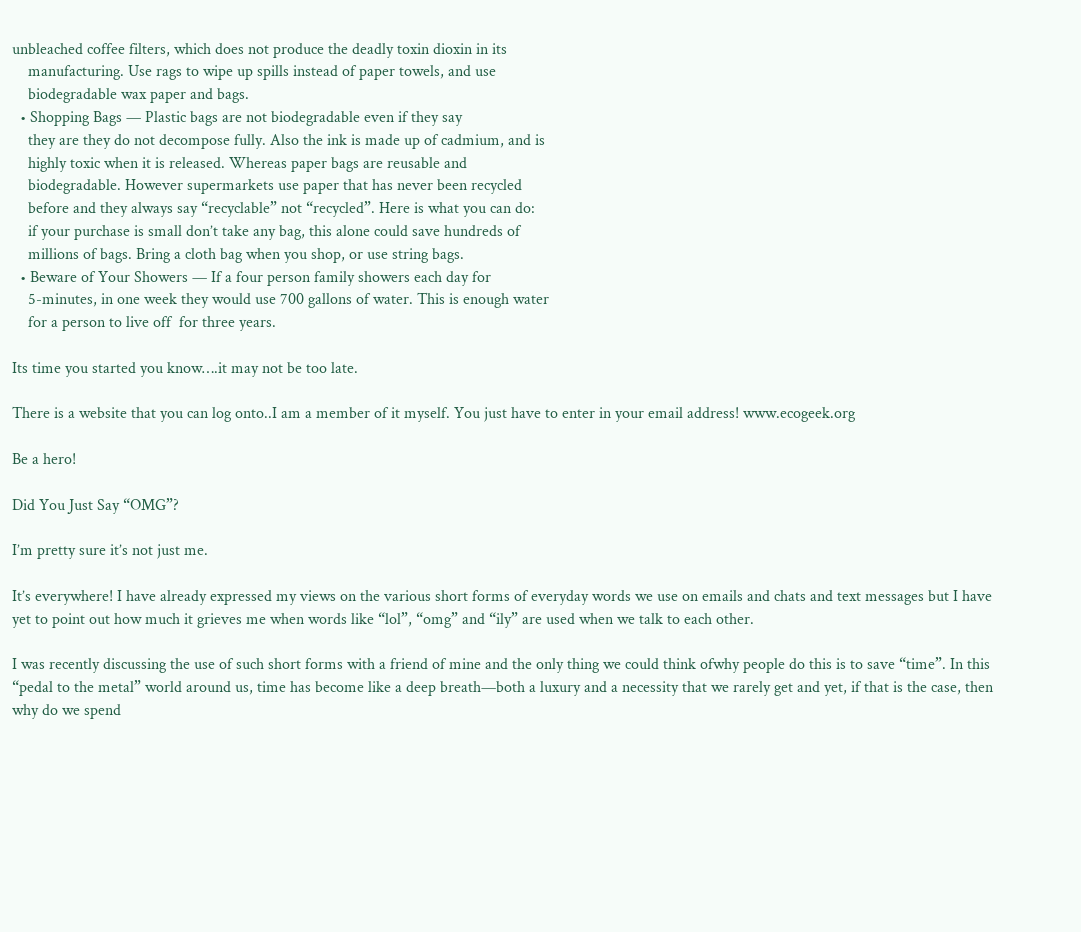unbleached coffee filters, which does not produce the deadly toxin dioxin in its
    manufacturing. Use rags to wipe up spills instead of paper towels, and use
    biodegradable wax paper and bags.
  • Shopping Bags — Plastic bags are not biodegradable even if they say
    they are they do not decompose fully. Also the ink is made up of cadmium, and is
    highly toxic when it is released. Whereas paper bags are reusable and
    biodegradable. However supermarkets use paper that has never been recycled
    before and they always say “recyclable” not “recycled”. Here is what you can do:
    if your purchase is small don’t take any bag, this alone could save hundreds of
    millions of bags. Bring a cloth bag when you shop, or use string bags.
  • Beware of Your Showers — If a four person family showers each day for
    5-minutes, in one week they would use 700 gallons of water. This is enough water
    for a person to live off  for three years.

Its time you started you know….it may not be too late.

There is a website that you can log onto..I am a member of it myself. You just have to enter in your email address! www.ecogeek.org

Be a hero!

Did You Just Say “OMG”?

I’m pretty sure it’s not just me.

It’s everywhere! I have already expressed my views on the various short forms of everyday words we use on emails and chats and text messages but I have yet to point out how much it grieves me when words like “lol”, “omg” and “ily” are used when we talk to each other.

I was recently discussing the use of such short forms with a friend of mine and the only thing we could think ofwhy people do this is to save “time”. In this “pedal to the metal” world around us, time has become like a deep breath—both a luxury and a necessity that we rarely get and yet, if that is the case, then why do we spend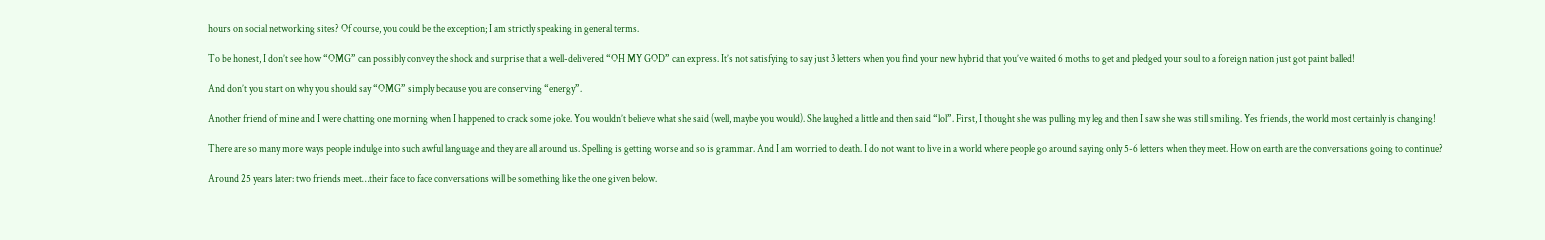hours on social networking sites? Of course, you could be the exception; I am strictly speaking in general terms.

To be honest, I don’t see how “OMG” can possibly convey the shock and surprise that a well-delivered “OH MY GOD” can express. It’s not satisfying to say just 3 letters when you find your new hybrid that you’ve waited 6 moths to get and pledged your soul to a foreign nation just got paint balled!

And don’t you start on why you should say “OMG” simply because you are conserving “energy”.

Another friend of mine and I were chatting one morning when I happened to crack some joke. You wouldn’t believe what she said (well, maybe you would). She laughed a little and then said “lol”. First, I thought she was pulling my leg and then I saw she was still smiling. Yes friends, the world most certainly is changing!

There are so many more ways people indulge into such awful language and they are all around us. Spelling is getting worse and so is grammar. And I am worried to death. I do not want to live in a world where people go around saying only 5-6 letters when they meet. How on earth are the conversations going to continue?

Around 25 years later: two friends meet…their face to face conversations will be something like the one given below.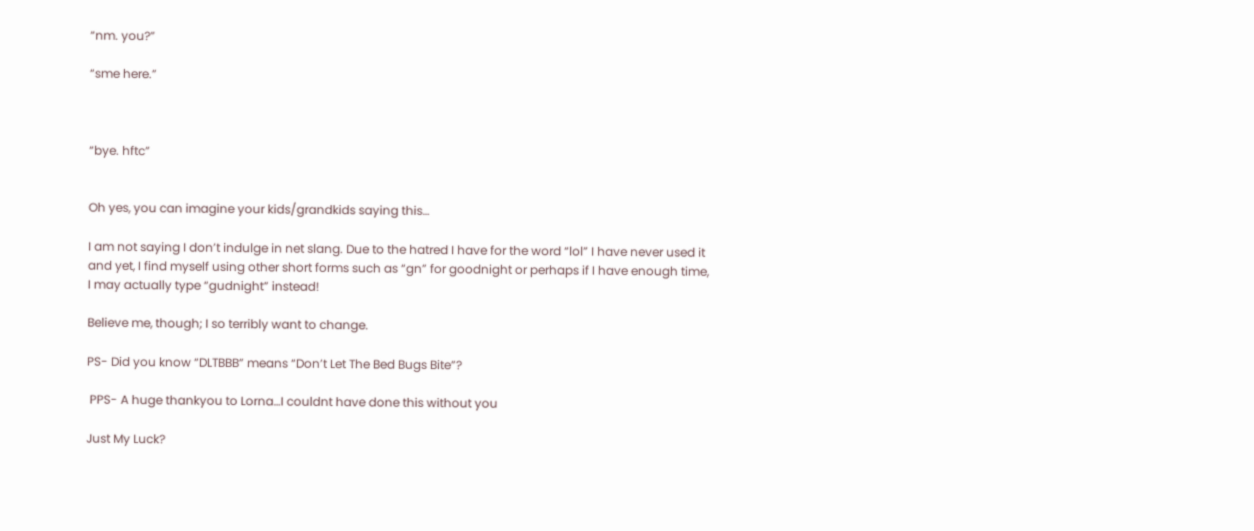“nm. you?”

“sme here.”



“bye. hftc”


Oh yes, you can imagine your kids/grandkids saying this…

I am not saying I don’t indulge in net slang. Due to the hatred I have for the word “lol” I have never used it and yet, I find myself using other short forms such as “gn” for goodnight or perhaps if I have enough time, I may actually type “gudnight” instead!

Believe me, though; I so terribly want to change.

PS- Did you know “DLTBBB” means “Don’t Let The Bed Bugs Bite”?

 PPS- A huge thankyou to Lorna…I couldnt have done this without you

Just My Luck?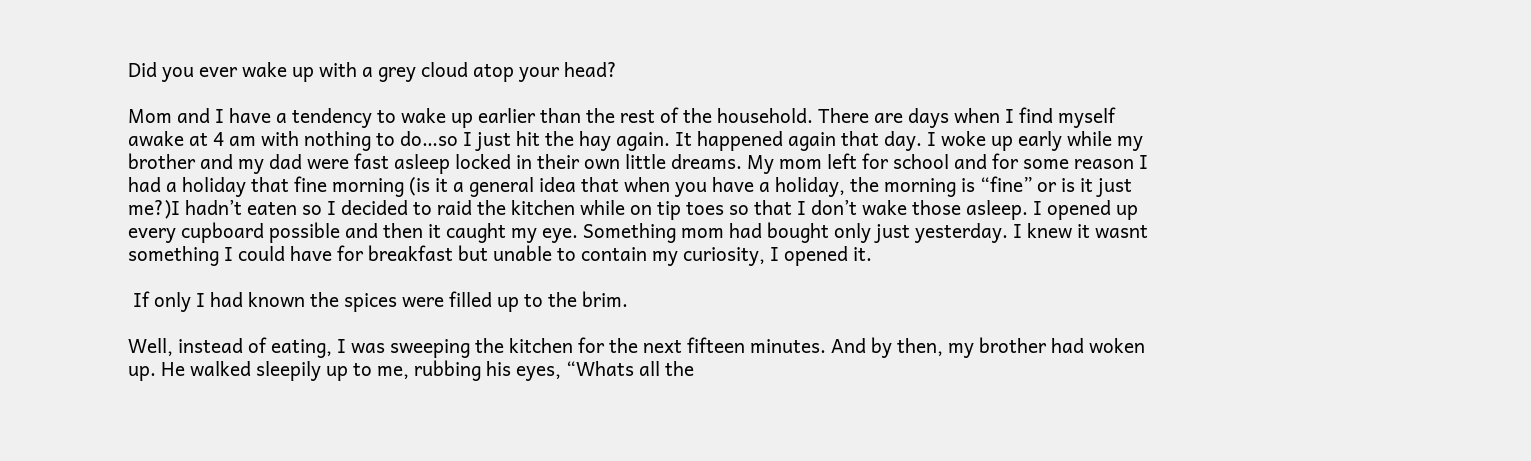Did you ever wake up with a grey cloud atop your head?

Mom and I have a tendency to wake up earlier than the rest of the household. There are days when I find myself awake at 4 am with nothing to do…so I just hit the hay again. It happened again that day. I woke up early while my brother and my dad were fast asleep locked in their own little dreams. My mom left for school and for some reason I had a holiday that fine morning (is it a general idea that when you have a holiday, the morning is “fine” or is it just me?)I hadn’t eaten so I decided to raid the kitchen while on tip toes so that I don’t wake those asleep. I opened up every cupboard possible and then it caught my eye. Something mom had bought only just yesterday. I knew it wasnt something I could have for breakfast but unable to contain my curiosity, I opened it.

 If only I had known the spices were filled up to the brim.

Well, instead of eating, I was sweeping the kitchen for the next fifteen minutes. And by then, my brother had woken up. He walked sleepily up to me, rubbing his eyes, “Whats all the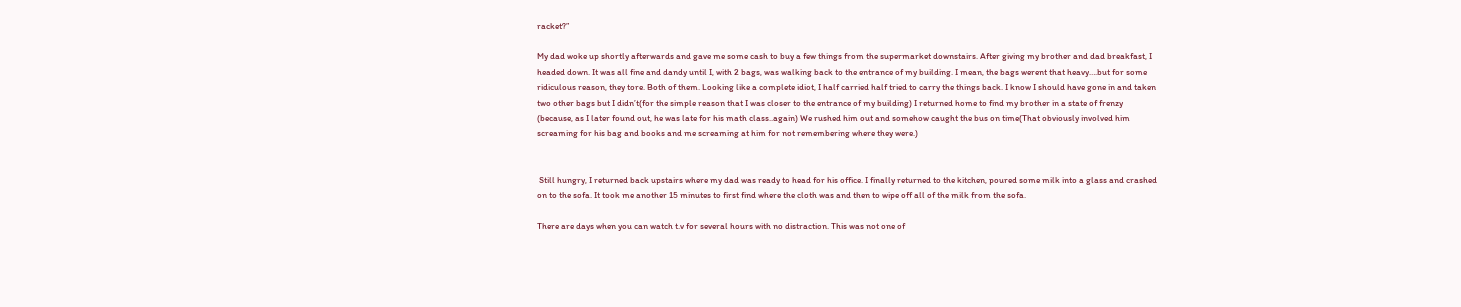racket?”

My dad woke up shortly afterwards and gave me some cash to buy a few things from the supermarket downstairs. After giving my brother and dad breakfast, I headed down. It was all fine and dandy until I, with 2 bags, was walking back to the entrance of my building. I mean, the bags werent that heavy….but for some ridiculous reason, they tore. Both of them. Looking like a complete idiot, I half carried half tried to carry the things back. I know I should have gone in and taken two other bags but I didn’t(for the simple reason that I was closer to the entrance of my building) I returned home to find my brother in a state of frenzy (because, as I later found out, he was late for his math class..again) We rushed him out and somehow caught the bus on time(That obviously involved him screaming for his bag and books and me screaming at him for not remembering where they were.)


 Still hungry, I returned back upstairs where my dad was ready to head for his office. I finally returned to the kitchen, poured some milk into a glass and crashed on to the sofa. It took me another 15 minutes to first find where the cloth was and then to wipe off all of the milk from the sofa.

There are days when you can watch t.v for several hours with no distraction. This was not one of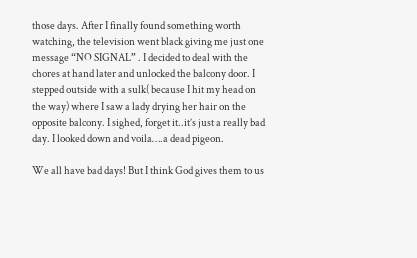those days. After I finally found something worth watching, the television went black giving me just one message “NO SIGNAL” . I decided to deal with the chores at hand later and unlocked the balcony door. I  stepped outside with a sulk( because I hit my head on the way) where I saw a lady drying her hair on the opposite balcony. I sighed, forget it..it’s just a really bad day. I looked down and voila….a dead pigeon.

We all have bad days! But I think God gives them to us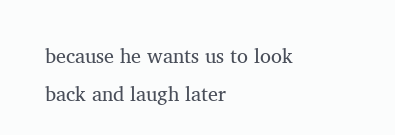because he wants us to look back and laugh later